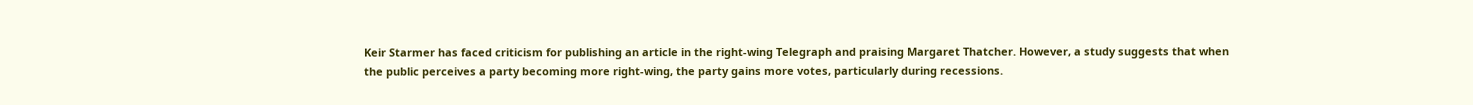Keir Starmer has faced criticism for publishing an article in the right-wing Telegraph and praising Margaret Thatcher. However, a study suggests that when the public perceives a party becoming more right-wing, the party gains more votes, particularly during recessions.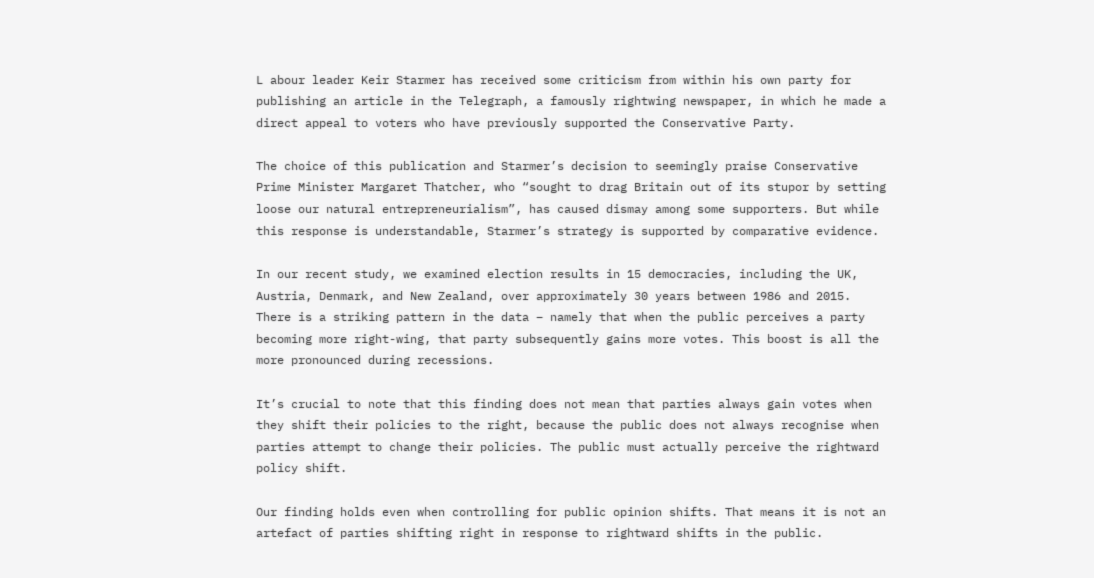L abour leader Keir Starmer has received some criticism from within his own party for publishing an article in the Telegraph, a famously rightwing newspaper, in which he made a direct appeal to voters who have previously supported the Conservative Party.

The choice of this publication and Starmer’s decision to seemingly praise Conservative Prime Minister Margaret Thatcher, who “sought to drag Britain out of its stupor by setting loose our natural entrepreneurialism”, has caused dismay among some supporters. But while this response is understandable, Starmer’s strategy is supported by comparative evidence.

In our recent study, we examined election results in 15 democracies, including the UK, Austria, Denmark, and New Zealand, over approximately 30 years between 1986 and 2015. There is a striking pattern in the data – namely that when the public perceives a party becoming more right-wing, that party subsequently gains more votes. This boost is all the more pronounced during recessions.

It’s crucial to note that this finding does not mean that parties always gain votes when they shift their policies to the right, because the public does not always recognise when parties attempt to change their policies. The public must actually perceive the rightward policy shift.

Our finding holds even when controlling for public opinion shifts. That means it is not an artefact of parties shifting right in response to rightward shifts in the public.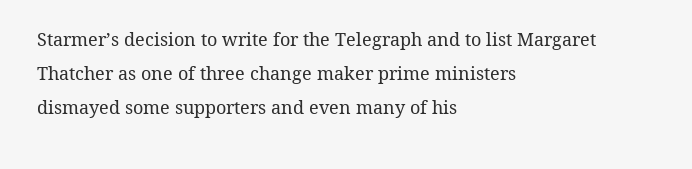Starmer’s decision to write for the Telegraph and to list Margaret Thatcher as one of three change maker prime ministers dismayed some supporters and even many of his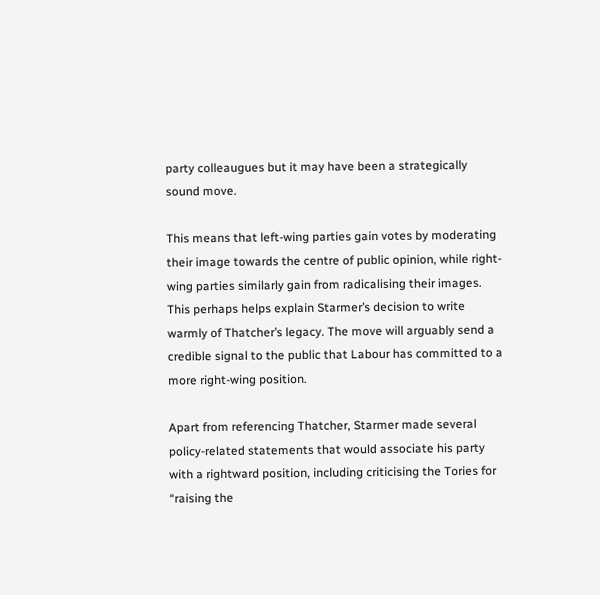party colleaugues but it may have been a strategically sound move.

This means that left-wing parties gain votes by moderating their image towards the centre of public opinion, while right-wing parties similarly gain from radicalising their images. This perhaps helps explain Starmer’s decision to write warmly of Thatcher’s legacy. The move will arguably send a credible signal to the public that Labour has committed to a more right-wing position.

Apart from referencing Thatcher, Starmer made several policy-related statements that would associate his party with a rightward position, including criticising the Tories for “raising the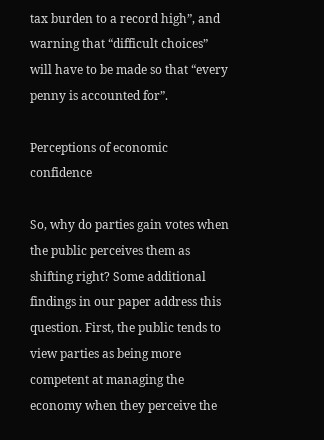tax burden to a record high”, and warning that “difficult choices” will have to be made so that “every penny is accounted for”.

Perceptions of economic confidence

So, why do parties gain votes when the public perceives them as shifting right? Some additional findings in our paper address this question. First, the public tends to view parties as being more competent at managing the economy when they perceive the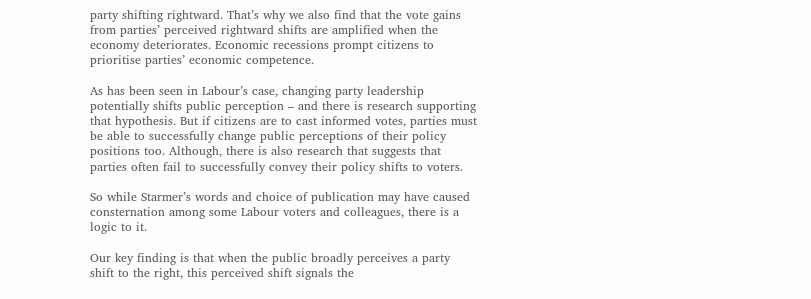party shifting rightward. That’s why we also find that the vote gains from parties’ perceived rightward shifts are amplified when the economy deteriorates. Economic recessions prompt citizens to prioritise parties’ economic competence.

As has been seen in Labour’s case, changing party leadership potentially shifts public perception – and there is research supporting that hypothesis. But if citizens are to cast informed votes, parties must be able to successfully change public perceptions of their policy positions too. Although, there is also research that suggests that parties often fail to successfully convey their policy shifts to voters.

So while Starmer’s words and choice of publication may have caused consternation among some Labour voters and colleagues, there is a logic to it.

Our key finding is that when the public broadly perceives a party shift to the right, this perceived shift signals the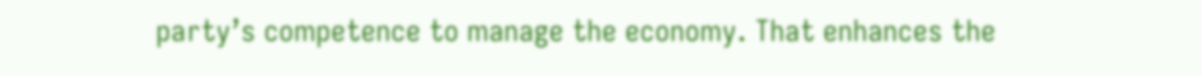party’s competence to manage the economy. That enhances the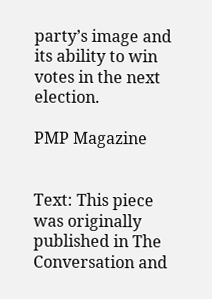party’s image and its ability to win votes in the next election.

PMP Magazine


Text: This piece was originally published in The Conversation and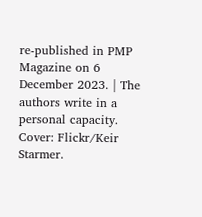re-published in PMP Magazine on 6 December 2023. | The authors write in a personal capacity.
Cover: Flickr/Keir Starmer.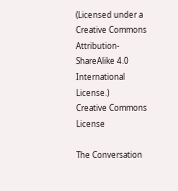(Licensed under a Creative Commons Attribution-ShareAlike 4.0 International License.)
Creative Commons License

The Conversation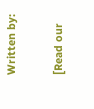Written by:

[Read our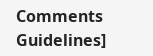Comments Guidelines]